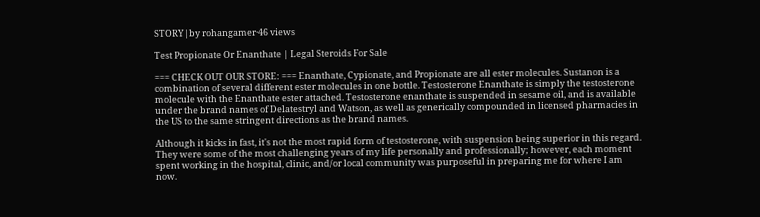STORY|by rohangamer·46 views

Test Propionate Or Enanthate | Legal Steroids For Sale

=== CHECK OUT OUR STORE: === Enanthate, Cypionate, and Propionate are all ester molecules. Sustanon is a combination of several different ester molecules in one bottle. Testosterone Enanthate is simply the testosterone molecule with the Enanthate ester attached. Testosterone enanthate is suspended in sesame oil, and is available under the brand names of Delatestryl and Watson, as well as generically compounded in licensed pharmacies in the US to the same stringent directions as the brand names.

Although it kicks in fast, it's not the most rapid form of testosterone, with suspension being superior in this regard. They were some of the most challenging years of my life personally and professionally; however, each moment spent working in the hospital, clinic, and/or local community was purposeful in preparing me for where I am now.